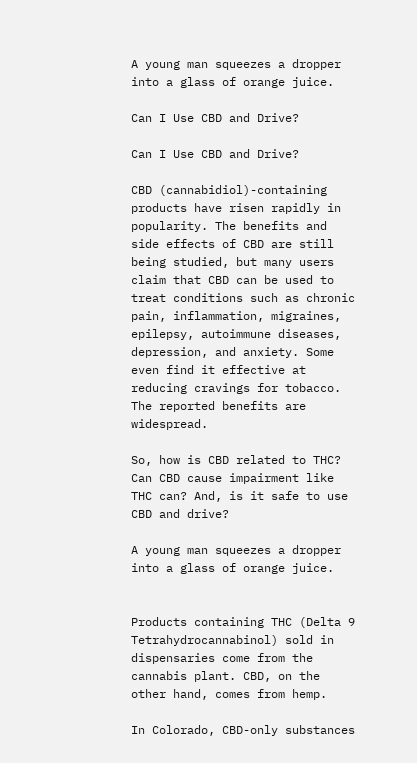A young man squeezes a dropper into a glass of orange juice.

Can I Use CBD and Drive?

Can I Use CBD and Drive?

CBD (cannabidiol)-containing products have risen rapidly in popularity. The benefits and side effects of CBD are still being studied, but many users claim that CBD can be used to treat conditions such as chronic pain, inflammation, migraines, epilepsy, autoimmune diseases, depression, and anxiety. Some even find it effective at reducing cravings for tobacco. The reported benefits are widespread.

So, how is CBD related to THC? Can CBD cause impairment like THC can? And, is it safe to use CBD and drive?

A young man squeezes a dropper into a glass of orange juice.


Products containing THC (Delta 9 Tetrahydrocannabinol) sold in dispensaries come from the cannabis plant. CBD, on the other hand, comes from hemp.

In Colorado, CBD-only substances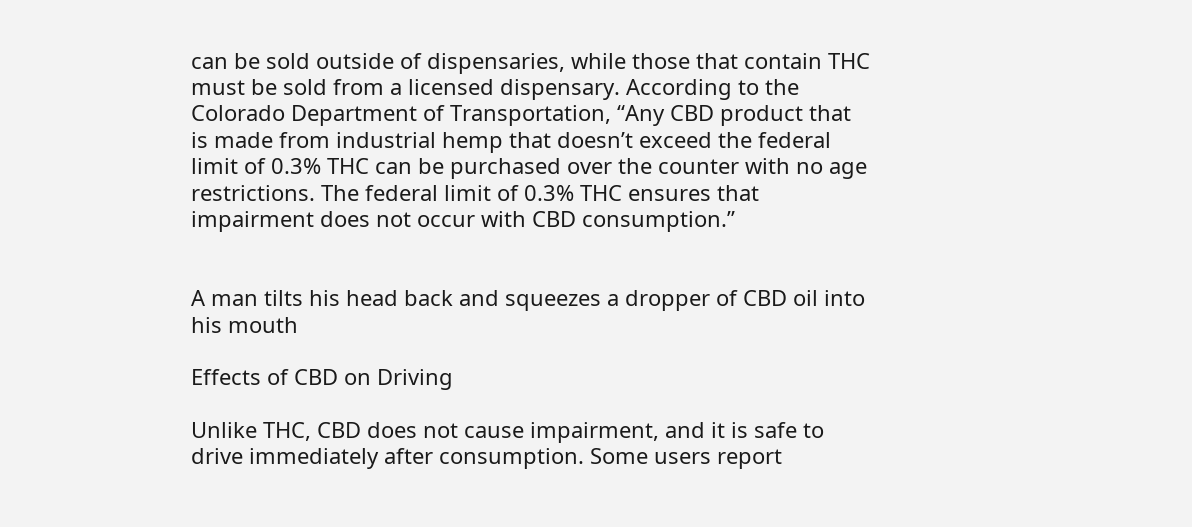can be sold outside of dispensaries, while those that contain THC must be sold from a licensed dispensary. According to the Colorado Department of Transportation, “Any CBD product that is made from industrial hemp that doesn’t exceed the federal limit of 0.3% THC can be purchased over the counter with no age restrictions. The federal limit of 0.3% THC ensures that impairment does not occur with CBD consumption.”


A man tilts his head back and squeezes a dropper of CBD oil into his mouth

Effects of CBD on Driving

Unlike THC, CBD does not cause impairment, and it is safe to drive immediately after consumption. Some users report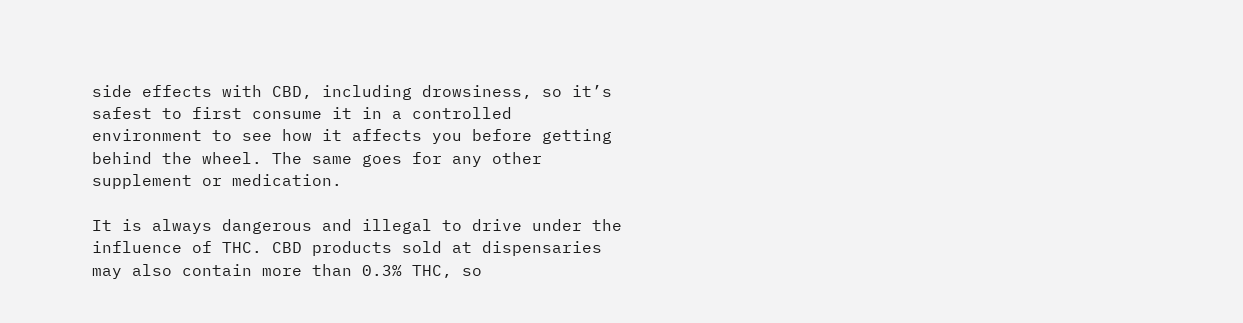side effects with CBD, including drowsiness, so it’s safest to first consume it in a controlled environment to see how it affects you before getting behind the wheel. The same goes for any other supplement or medication.

It is always dangerous and illegal to drive under the influence of THC. CBD products sold at dispensaries may also contain more than 0.3% THC, so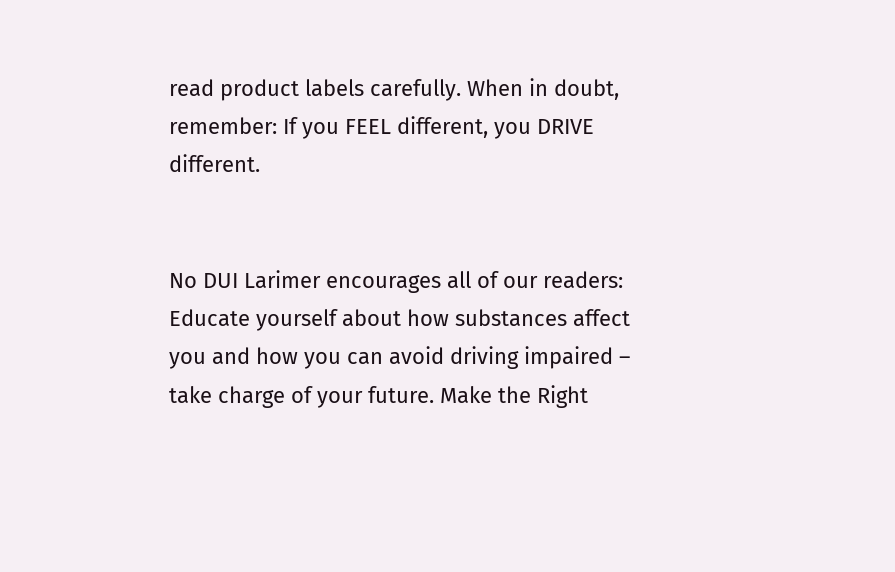read product labels carefully. When in doubt, remember: If you FEEL different, you DRIVE different.


No DUI Larimer encourages all of our readers: Educate yourself about how substances affect you and how you can avoid driving impaired – take charge of your future. Make the Right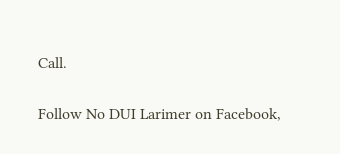Call.

Follow No DUI Larimer on Facebook,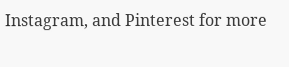Instagram, and Pinterest for more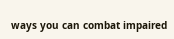ways you can combat impaired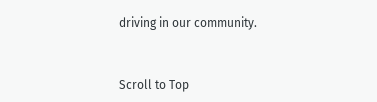driving in our community.


Scroll to Top